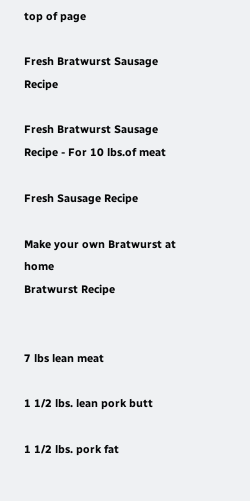top of page

Fresh Bratwurst Sausage Recipe

Fresh Bratwurst Sausage Recipe - For 10 lbs.of meat

Fresh Sausage Recipe

Make your own Bratwurst at home
Bratwurst Recipe


7 lbs lean meat

1 1/2 lbs. lean pork butt

1 1/2 lbs. pork fat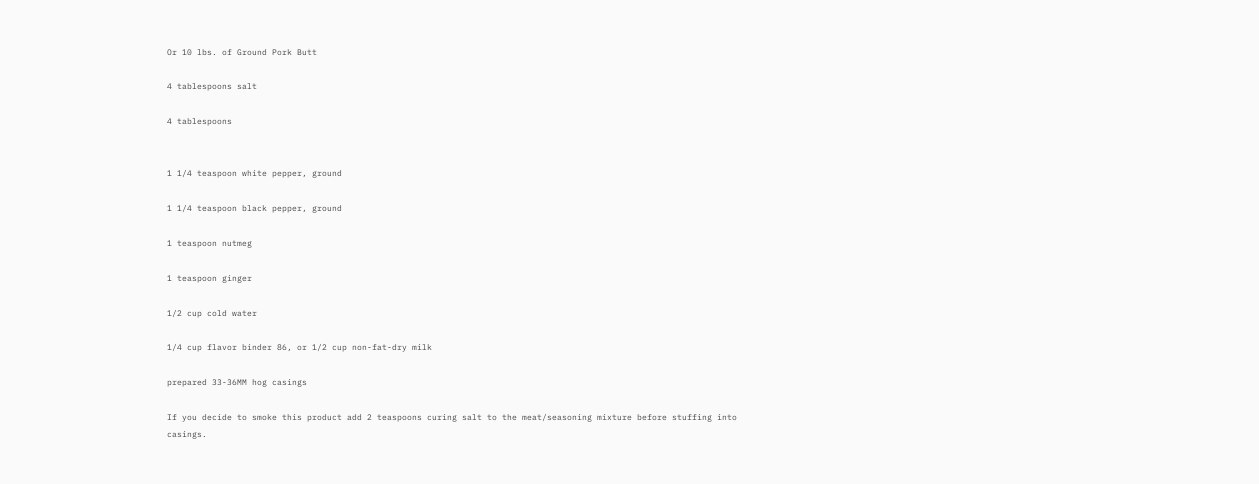Or 10 lbs. of Ground Pork Butt

4 tablespoons salt

4 tablespoons


1 1/4 teaspoon white pepper, ground

1 1/4 teaspoon black pepper, ground

1 teaspoon nutmeg

1 teaspoon ginger

1/2 cup cold water

1/4 cup flavor binder 86, or 1/2 cup non-fat-dry milk

prepared 33-36MM hog casings

If you decide to smoke this product add 2 teaspoons curing salt to the meat/seasoning mixture before stuffing into casings.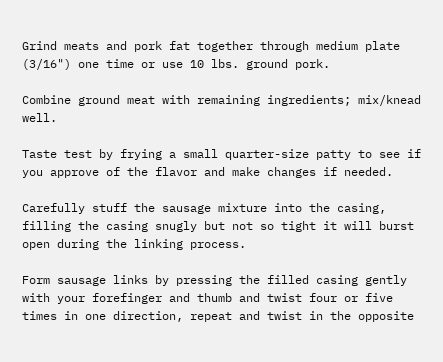Grind meats and pork fat together through medium plate (3/16") one time or use 10 lbs. ground pork.

Combine ground meat with remaining ingredients; mix/knead well.

Taste test by frying a small quarter-size patty to see if you approve of the flavor and make changes if needed.

Carefully stuff the sausage mixture into the casing, filling the casing snugly but not so tight it will burst open during the linking process.

Form sausage links by pressing the filled casing gently with your forefinger and thumb and twist four or five times in one direction, repeat and twist in the opposite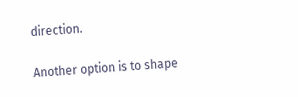direction.

Another option is to shape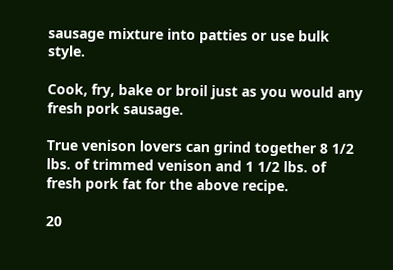sausage mixture into patties or use bulk style.

Cook, fry, bake or broil just as you would any fresh pork sausage.

True venison lovers can grind together 8 1/2 lbs. of trimmed venison and 1 1/2 lbs. of fresh pork fat for the above recipe.

20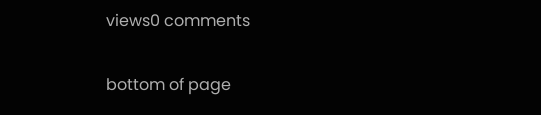views0 comments


bottom of page